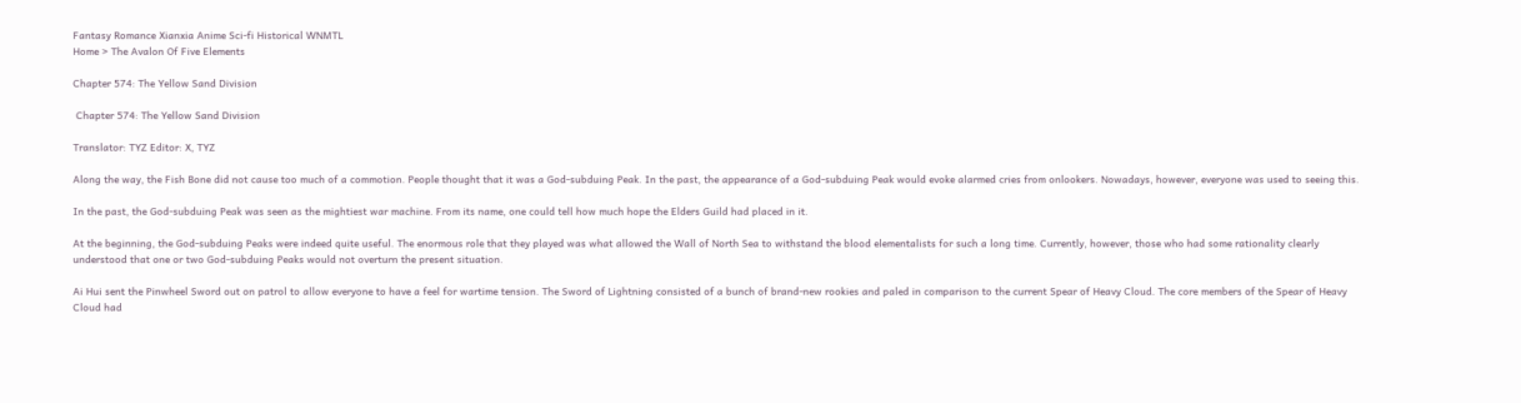Fantasy Romance Xianxia Anime Sci-fi Historical WNMTL
Home > The Avalon Of Five Elements

Chapter 574: The Yellow Sand Division

 Chapter 574: The Yellow Sand Division

Translator: TYZ Editor: X, TYZ

Along the way, the Fish Bone did not cause too much of a commotion. People thought that it was a God-subduing Peak. In the past, the appearance of a God-subduing Peak would evoke alarmed cries from onlookers. Nowadays, however, everyone was used to seeing this.

In the past, the God-subduing Peak was seen as the mightiest war machine. From its name, one could tell how much hope the Elders Guild had placed in it.

At the beginning, the God-subduing Peaks were indeed quite useful. The enormous role that they played was what allowed the Wall of North Sea to withstand the blood elementalists for such a long time. Currently, however, those who had some rationality clearly understood that one or two God-subduing Peaks would not overturn the present situation.

Ai Hui sent the Pinwheel Sword out on patrol to allow everyone to have a feel for wartime tension. The Sword of Lightning consisted of a bunch of brand-new rookies and paled in comparison to the current Spear of Heavy Cloud. The core members of the Spear of Heavy Cloud had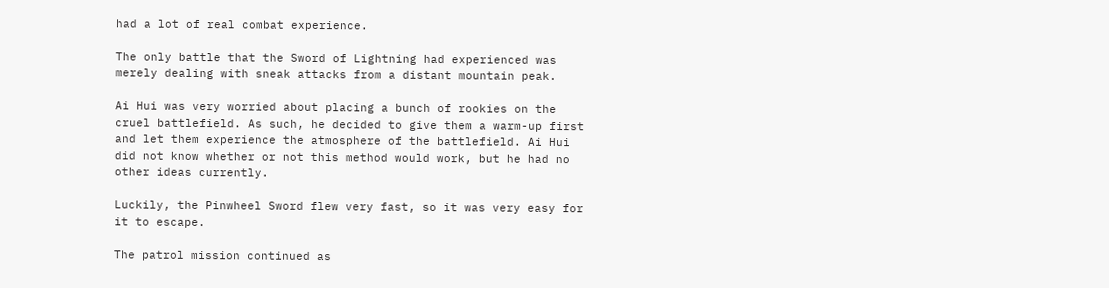had a lot of real combat experience.

The only battle that the Sword of Lightning had experienced was merely dealing with sneak attacks from a distant mountain peak.

Ai Hui was very worried about placing a bunch of rookies on the cruel battlefield. As such, he decided to give them a warm-up first and let them experience the atmosphere of the battlefield. Ai Hui did not know whether or not this method would work, but he had no other ideas currently.

Luckily, the Pinwheel Sword flew very fast, so it was very easy for it to escape.

The patrol mission continued as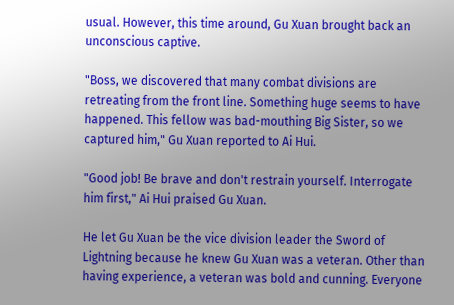usual. However, this time around, Gu Xuan brought back an unconscious captive.

"Boss, we discovered that many combat divisions are retreating from the front line. Something huge seems to have happened. This fellow was bad-mouthing Big Sister, so we captured him," Gu Xuan reported to Ai Hui.

"Good job! Be brave and don't restrain yourself. Interrogate him first," Ai Hui praised Gu Xuan.

He let Gu Xuan be the vice division leader the Sword of Lightning because he knew Gu Xuan was a veteran. Other than having experience, a veteran was bold and cunning. Everyone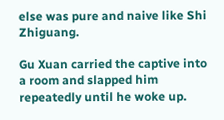else was pure and naive like Shi Zhiguang.

Gu Xuan carried the captive into a room and slapped him repeatedly until he woke up.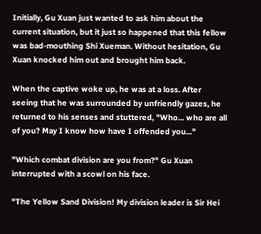Initially, Gu Xuan just wanted to ask him about the current situation, but it just so happened that this fellow was bad-mouthing Shi Xueman. Without hesitation, Gu Xuan knocked him out and brought him back.

When the captive woke up, he was at a loss. After seeing that he was surrounded by unfriendly gazes, he returned to his senses and stuttered, "Who... who are all of you? May I know how have I offended you..."

"Which combat division are you from?" Gu Xuan interrupted with a scowl on his face.

"The Yellow Sand Division! My division leader is Sir Hei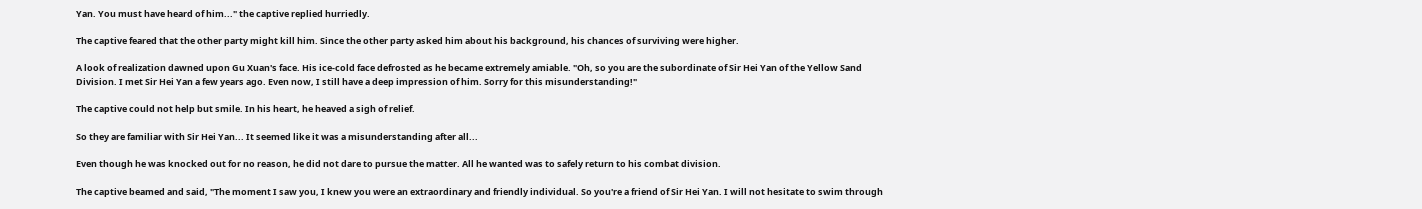Yan. You must have heard of him..." the captive replied hurriedly.

The captive feared that the other party might kill him. Since the other party asked him about his background, his chances of surviving were higher.

A look of realization dawned upon Gu Xuan's face. His ice-cold face defrosted as he became extremely amiable. "Oh, so you are the subordinate of Sir Hei Yan of the Yellow Sand Division. I met Sir Hei Yan a few years ago. Even now, I still have a deep impression of him. Sorry for this misunderstanding!"

The captive could not help but smile. In his heart, he heaved a sigh of relief.

So they are familiar with Sir Hei Yan... It seemed like it was a misunderstanding after all...

Even though he was knocked out for no reason, he did not dare to pursue the matter. All he wanted was to safely return to his combat division.

The captive beamed and said, "The moment I saw you, I knew you were an extraordinary and friendly individual. So you're a friend of Sir Hei Yan. I will not hesitate to swim through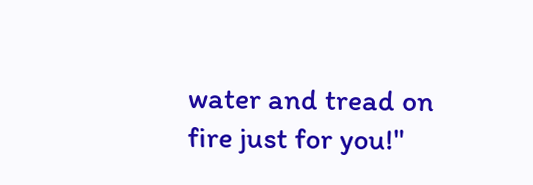water and tread on fire just for you!"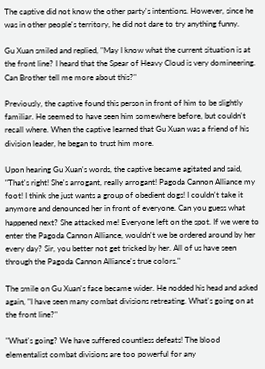The captive did not know the other party's intentions. However, since he was in other people's territory, he did not dare to try anything funny.

Gu Xuan smiled and replied, "May I know what the current situation is at the front line? I heard that the Spear of Heavy Cloud is very domineering. Can Brother tell me more about this?"

Previously, the captive found this person in front of him to be slightly familiar. He seemed to have seen him somewhere before, but couldn't recall where. When the captive learned that Gu Xuan was a friend of his division leader, he began to trust him more.

Upon hearing Gu Xuan's words, the captive became agitated and said, "That's right! She's arrogant, really arrogant! Pagoda Cannon Alliance my foot! I think she just wants a group of obedient dogs! I couldn't take it anymore and denounced her in front of everyone. Can you guess what happened next? She attacked me! Everyone left on the spot. If we were to enter the Pagoda Cannon Alliance, wouldn't we be ordered around by her every day? Sir, you better not get tricked by her. All of us have seen through the Pagoda Cannon Alliance's true colors."

The smile on Gu Xuan's face became wider. He nodded his head and asked again, "I have seen many combat divisions retreating. What's going on at the front line?"

"What's going? We have suffered countless defeats! The blood elementalist combat divisions are too powerful for any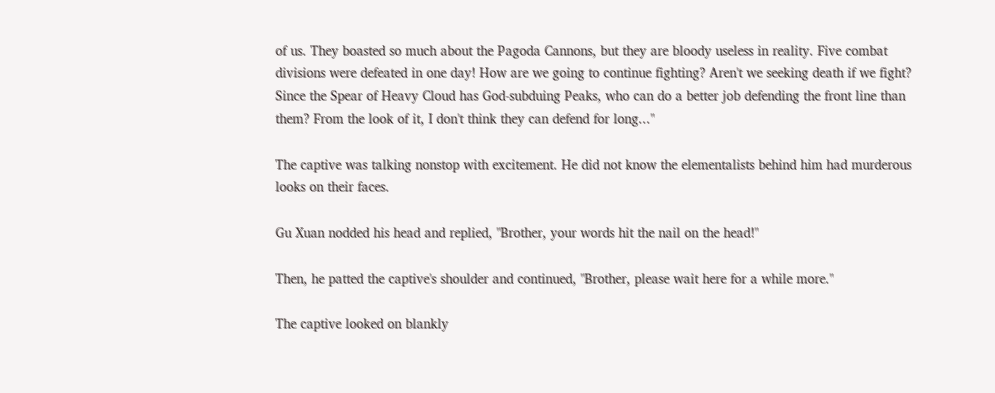of us. They boasted so much about the Pagoda Cannons, but they are bloody useless in reality. Five combat divisions were defeated in one day! How are we going to continue fighting? Aren't we seeking death if we fight? Since the Spear of Heavy Cloud has God-subduing Peaks, who can do a better job defending the front line than them? From the look of it, I don't think they can defend for long..."

The captive was talking nonstop with excitement. He did not know the elementalists behind him had murderous looks on their faces.

Gu Xuan nodded his head and replied, "Brother, your words hit the nail on the head!"

Then, he patted the captive's shoulder and continued, "Brother, please wait here for a while more."

The captive looked on blankly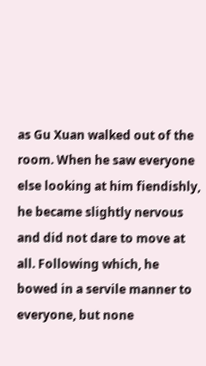as Gu Xuan walked out of the room. When he saw everyone else looking at him fiendishly, he became slightly nervous and did not dare to move at all. Following which, he bowed in a servile manner to everyone, but none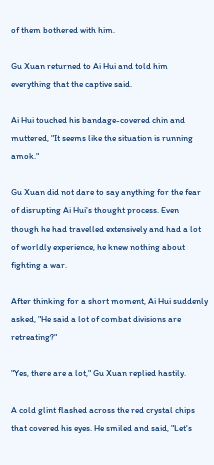of them bothered with him.

Gu Xuan returned to Ai Hui and told him everything that the captive said.

Ai Hui touched his bandage-covered chin and muttered, "It seems like the situation is running amok."

Gu Xuan did not dare to say anything for the fear of disrupting Ai Hui's thought process. Even though he had travelled extensively and had a lot of worldly experience, he knew nothing about fighting a war.

After thinking for a short moment, Ai Hui suddenly asked, "He said a lot of combat divisions are retreating?"

"Yes, there are a lot," Gu Xuan replied hastily.

A cold glint flashed across the red crystal chips that covered his eyes. He smiled and said, "Let's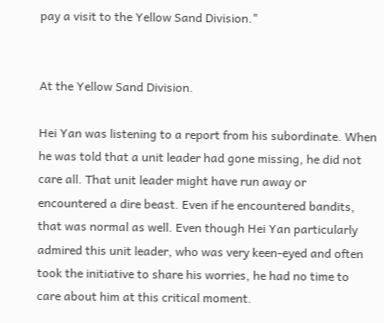pay a visit to the Yellow Sand Division."


At the Yellow Sand Division.

Hei Yan was listening to a report from his subordinate. When he was told that a unit leader had gone missing, he did not care all. That unit leader might have run away or encountered a dire beast. Even if he encountered bandits, that was normal as well. Even though Hei Yan particularly admired this unit leader, who was very keen-eyed and often took the initiative to share his worries, he had no time to care about him at this critical moment.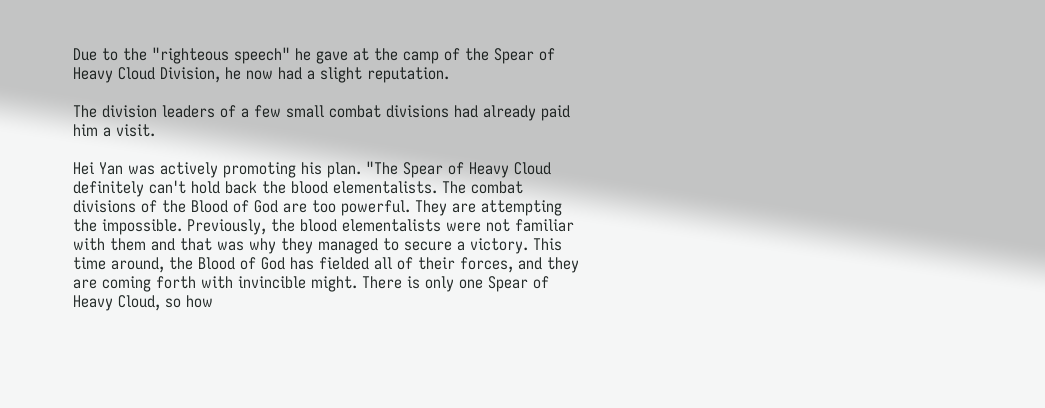Due to the "righteous speech" he gave at the camp of the Spear of Heavy Cloud Division, he now had a slight reputation.

The division leaders of a few small combat divisions had already paid him a visit.

Hei Yan was actively promoting his plan. "The Spear of Heavy Cloud definitely can't hold back the blood elementalists. The combat divisions of the Blood of God are too powerful. They are attempting the impossible. Previously, the blood elementalists were not familiar with them and that was why they managed to secure a victory. This time around, the Blood of God has fielded all of their forces, and they are coming forth with invincible might. There is only one Spear of Heavy Cloud, so how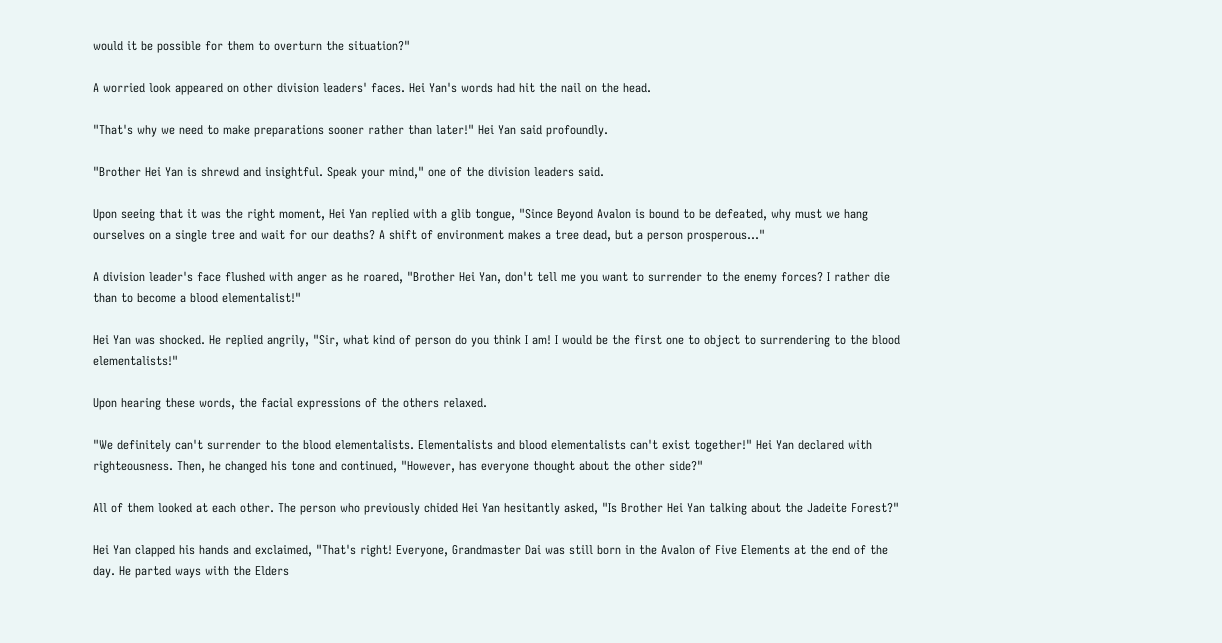would it be possible for them to overturn the situation?"

A worried look appeared on other division leaders' faces. Hei Yan's words had hit the nail on the head.

"That's why we need to make preparations sooner rather than later!" Hei Yan said profoundly.

"Brother Hei Yan is shrewd and insightful. Speak your mind," one of the division leaders said.

Upon seeing that it was the right moment, Hei Yan replied with a glib tongue, "Since Beyond Avalon is bound to be defeated, why must we hang ourselves on a single tree and wait for our deaths? A shift of environment makes a tree dead, but a person prosperous..."

A division leader's face flushed with anger as he roared, "Brother Hei Yan, don't tell me you want to surrender to the enemy forces? I rather die than to become a blood elementalist!"

Hei Yan was shocked. He replied angrily, "Sir, what kind of person do you think I am! I would be the first one to object to surrendering to the blood elementalists!"

Upon hearing these words, the facial expressions of the others relaxed.

"We definitely can't surrender to the blood elementalists. Elementalists and blood elementalists can't exist together!" Hei Yan declared with righteousness. Then, he changed his tone and continued, "However, has everyone thought about the other side?"

All of them looked at each other. The person who previously chided Hei Yan hesitantly asked, "Is Brother Hei Yan talking about the Jadeite Forest?"

Hei Yan clapped his hands and exclaimed, "That's right! Everyone, Grandmaster Dai was still born in the Avalon of Five Elements at the end of the day. He parted ways with the Elders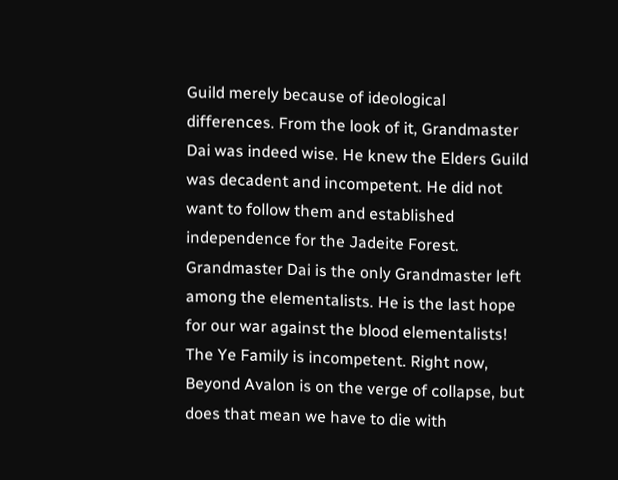Guild merely because of ideological differences. From the look of it, Grandmaster Dai was indeed wise. He knew the Elders Guild was decadent and incompetent. He did not want to follow them and established independence for the Jadeite Forest. Grandmaster Dai is the only Grandmaster left among the elementalists. He is the last hope for our war against the blood elementalists! The Ye Family is incompetent. Right now, Beyond Avalon is on the verge of collapse, but does that mean we have to die with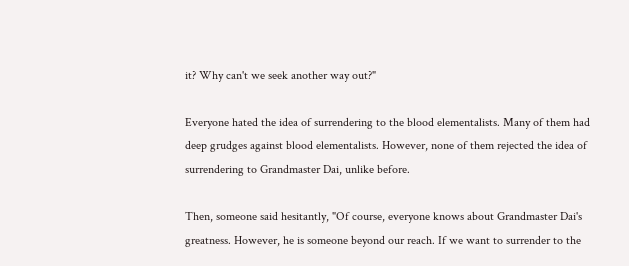it? Why can't we seek another way out?"

Everyone hated the idea of surrendering to the blood elementalists. Many of them had deep grudges against blood elementalists. However, none of them rejected the idea of surrendering to Grandmaster Dai, unlike before.

Then, someone said hesitantly, "Of course, everyone knows about Grandmaster Dai's greatness. However, he is someone beyond our reach. If we want to surrender to the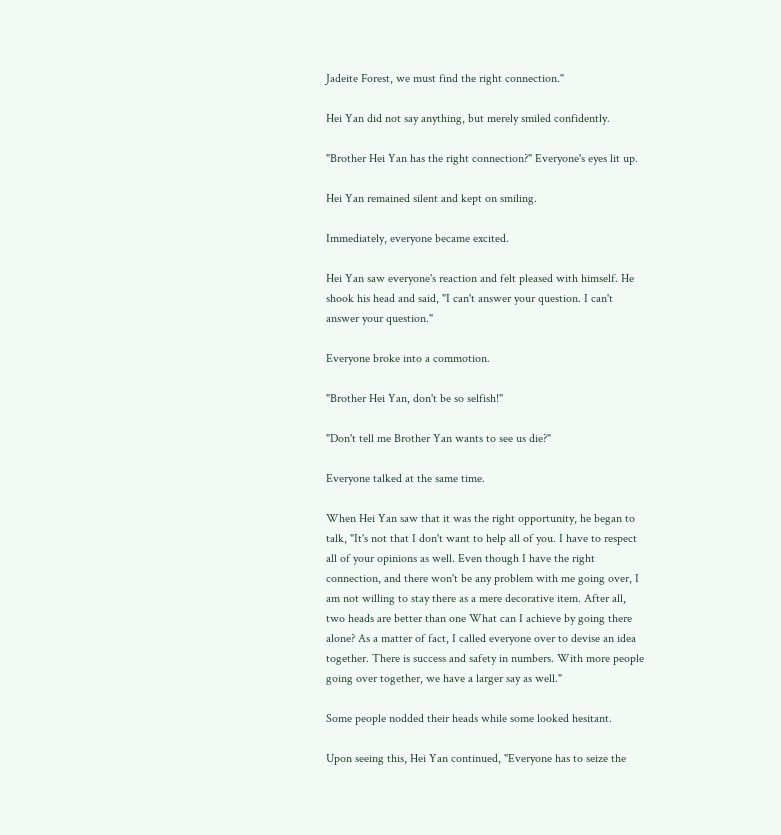Jadeite Forest, we must find the right connection."

Hei Yan did not say anything, but merely smiled confidently.

"Brother Hei Yan has the right connection?" Everyone's eyes lit up.

Hei Yan remained silent and kept on smiling.

Immediately, everyone became excited.

Hei Yan saw everyone's reaction and felt pleased with himself. He shook his head and said, "I can't answer your question. I can't answer your question."

Everyone broke into a commotion.

"Brother Hei Yan, don't be so selfish!"

"Don't tell me Brother Yan wants to see us die?"

Everyone talked at the same time.

When Hei Yan saw that it was the right opportunity, he began to talk, "It's not that I don't want to help all of you. I have to respect all of your opinions as well. Even though I have the right connection, and there won't be any problem with me going over, I am not willing to stay there as a mere decorative item. After all, two heads are better than one What can I achieve by going there alone? As a matter of fact, I called everyone over to devise an idea together. There is success and safety in numbers. With more people going over together, we have a larger say as well."

Some people nodded their heads while some looked hesitant.

Upon seeing this, Hei Yan continued, "Everyone has to seize the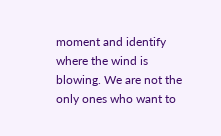moment and identify where the wind is blowing. We are not the only ones who want to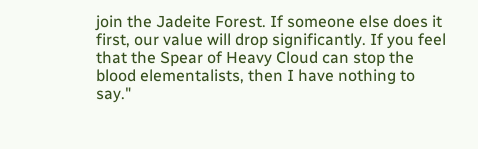join the Jadeite Forest. If someone else does it first, our value will drop significantly. If you feel that the Spear of Heavy Cloud can stop the blood elementalists, then I have nothing to say."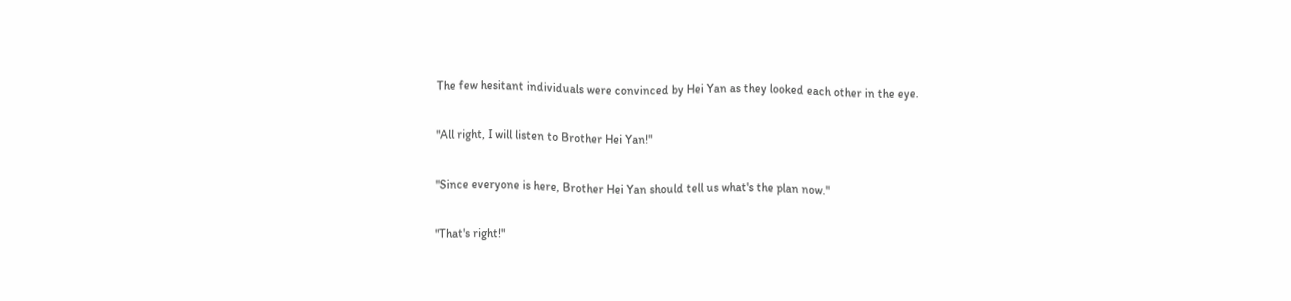The few hesitant individuals were convinced by Hei Yan as they looked each other in the eye.

"All right, I will listen to Brother Hei Yan!"

"Since everyone is here, Brother Hei Yan should tell us what's the plan now."

"That's right!"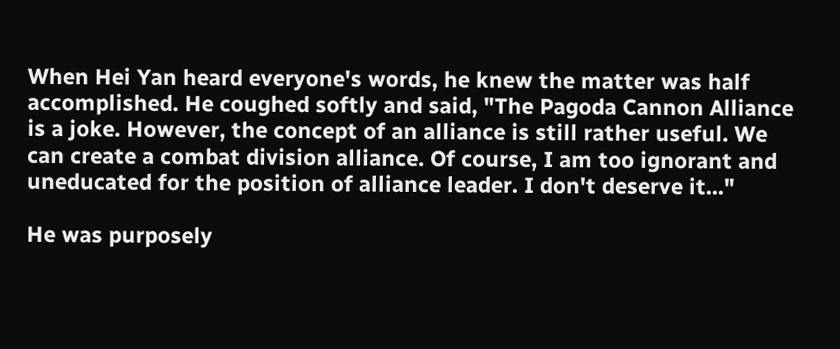When Hei Yan heard everyone's words, he knew the matter was half accomplished. He coughed softly and said, "The Pagoda Cannon Alliance is a joke. However, the concept of an alliance is still rather useful. We can create a combat division alliance. Of course, I am too ignorant and uneducated for the position of alliance leader. I don't deserve it..."

He was purposely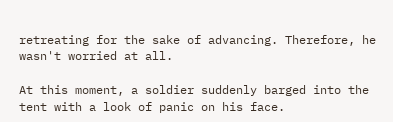retreating for the sake of advancing. Therefore, he wasn't worried at all.

At this moment, a soldier suddenly barged into the tent with a look of panic on his face.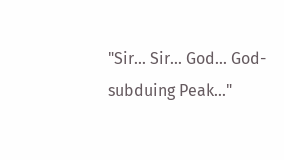"Sir... Sir... God... God-subduing Peak..."